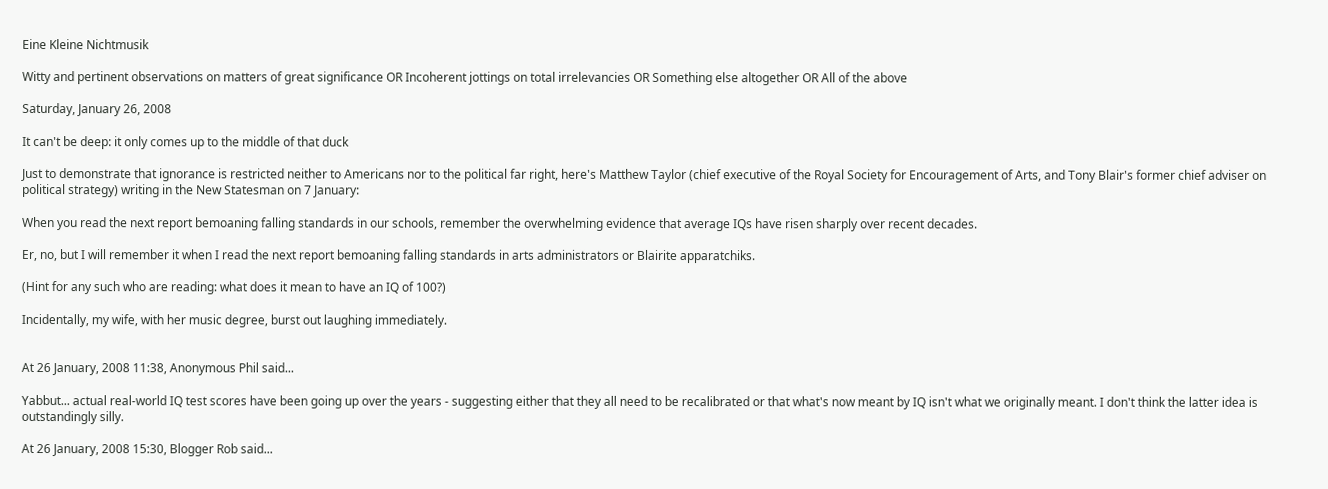Eine Kleine Nichtmusik

Witty and pertinent observations on matters of great significance OR Incoherent jottings on total irrelevancies OR Something else altogether OR All of the above

Saturday, January 26, 2008

It can't be deep: it only comes up to the middle of that duck

Just to demonstrate that ignorance is restricted neither to Americans nor to the political far right, here's Matthew Taylor (chief executive of the Royal Society for Encouragement of Arts, and Tony Blair's former chief adviser on political strategy) writing in the New Statesman on 7 January:

When you read the next report bemoaning falling standards in our schools, remember the overwhelming evidence that average IQs have risen sharply over recent decades.

Er, no, but I will remember it when I read the next report bemoaning falling standards in arts administrators or Blairite apparatchiks.

(Hint for any such who are reading: what does it mean to have an IQ of 100?)

Incidentally, my wife, with her music degree, burst out laughing immediately.


At 26 January, 2008 11:38, Anonymous Phil said...

Yabbut... actual real-world IQ test scores have been going up over the years - suggesting either that they all need to be recalibrated or that what's now meant by IQ isn't what we originally meant. I don't think the latter idea is outstandingly silly.

At 26 January, 2008 15:30, Blogger Rob said...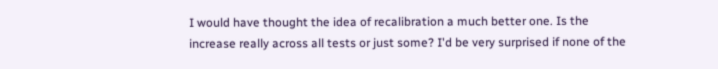I would have thought the idea of recalibration a much better one. Is the increase really across all tests or just some? I'd be very surprised if none of the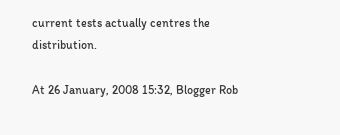current tests actually centres the distribution.

At 26 January, 2008 15:32, Blogger Rob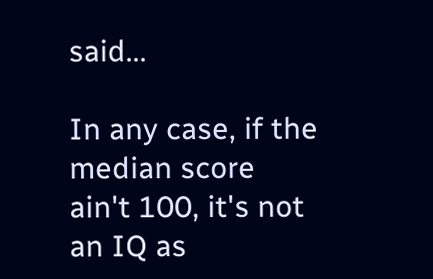said...

In any case, if the median score ain't 100, it's not an IQ as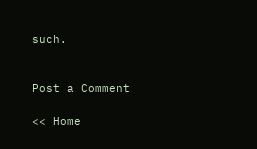such.


Post a Comment

<< Home